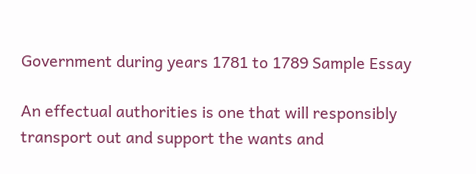Government during years 1781 to 1789 Sample Essay

An effectual authorities is one that will responsibly transport out and support the wants and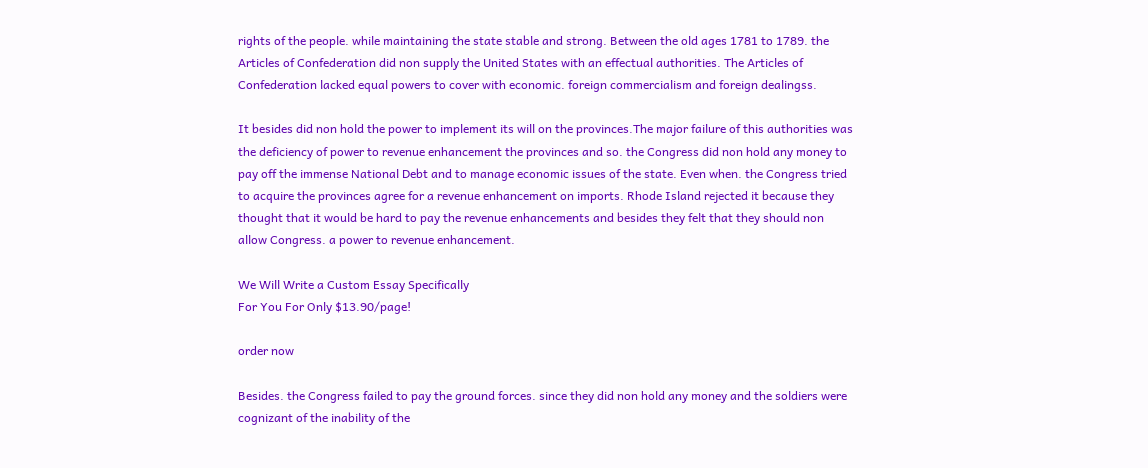rights of the people. while maintaining the state stable and strong. Between the old ages 1781 to 1789. the Articles of Confederation did non supply the United States with an effectual authorities. The Articles of Confederation lacked equal powers to cover with economic. foreign commercialism and foreign dealingss.

It besides did non hold the power to implement its will on the provinces.The major failure of this authorities was the deficiency of power to revenue enhancement the provinces and so. the Congress did non hold any money to pay off the immense National Debt and to manage economic issues of the state. Even when. the Congress tried to acquire the provinces agree for a revenue enhancement on imports. Rhode Island rejected it because they thought that it would be hard to pay the revenue enhancements and besides they felt that they should non allow Congress. a power to revenue enhancement.

We Will Write a Custom Essay Specifically
For You For Only $13.90/page!

order now

Besides. the Congress failed to pay the ground forces. since they did non hold any money and the soldiers were cognizant of the inability of the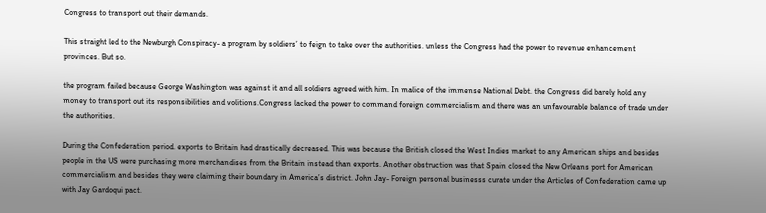Congress to transport out their demands.

This straight led to the Newburgh Conspiracy- a program by soldiers’ to feign to take over the authorities. unless the Congress had the power to revenue enhancement provinces. But so.

the program failed because George Washington was against it and all soldiers agreed with him. In malice of the immense National Debt. the Congress did barely hold any money to transport out its responsibilities and volitions.Congress lacked the power to command foreign commercialism and there was an unfavourable balance of trade under the authorities.

During the Confederation period. exports to Britain had drastically decreased. This was because the British closed the West Indies market to any American ships and besides people in the US were purchasing more merchandises from the Britain instead than exports. Another obstruction was that Spain closed the New Orleans port for American commercialism and besides they were claiming their boundary in America’s district. John Jay- Foreign personal businesss curate under the Articles of Confederation came up with Jay Gardoqui pact.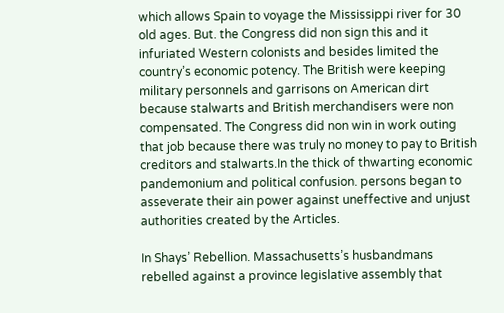which allows Spain to voyage the Mississippi river for 30 old ages. But. the Congress did non sign this and it infuriated Western colonists and besides limited the country’s economic potency. The British were keeping military personnels and garrisons on American dirt because stalwarts and British merchandisers were non compensated. The Congress did non win in work outing that job because there was truly no money to pay to British creditors and stalwarts.In the thick of thwarting economic pandemonium and political confusion. persons began to asseverate their ain power against uneffective and unjust authorities created by the Articles.

In Shays’ Rebellion. Massachusetts’s husbandmans rebelled against a province legislative assembly that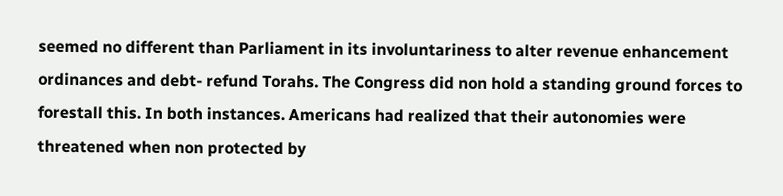seemed no different than Parliament in its involuntariness to alter revenue enhancement ordinances and debt- refund Torahs. The Congress did non hold a standing ground forces to forestall this. In both instances. Americans had realized that their autonomies were threatened when non protected by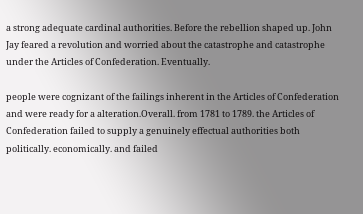a strong adequate cardinal authorities. Before the rebellion shaped up. John Jay feared a revolution and worried about the catastrophe and catastrophe under the Articles of Confederation. Eventually.

people were cognizant of the failings inherent in the Articles of Confederation and were ready for a alteration.Overall. from 1781 to 1789. the Articles of Confederation failed to supply a genuinely effectual authorities both politically. economically. and failed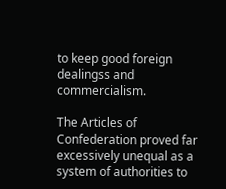to keep good foreign dealingss and commercialism.

The Articles of Confederation proved far excessively unequal as a system of authorities to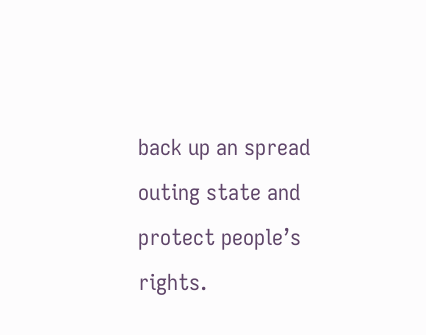back up an spread outing state and protect people’s rights.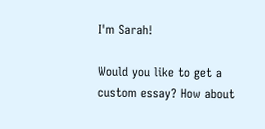I'm Sarah!

Would you like to get a custom essay? How about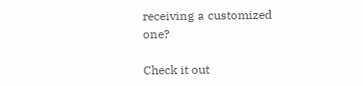receiving a customized one?

Check it out